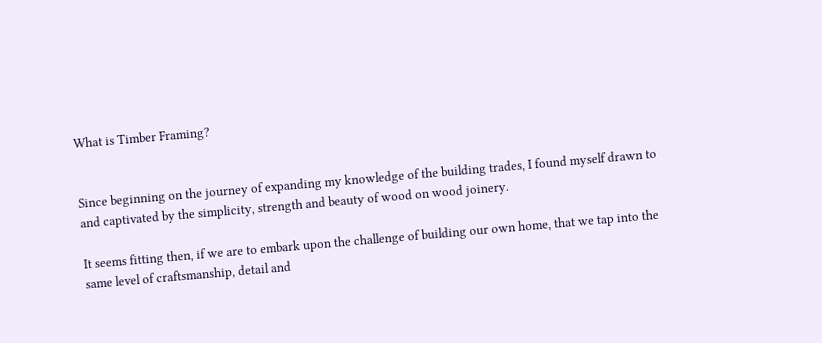What is Timber Framing?


Since beginning on the journey of expanding my knowledge of the building trades, I found myself drawn to and captivated by the simplicity, strength and beauty of wood on wood joinery.

It seems fitting then, if we are to embark upon the challenge of building our own home, that we tap into the same level of craftsmanship, detail and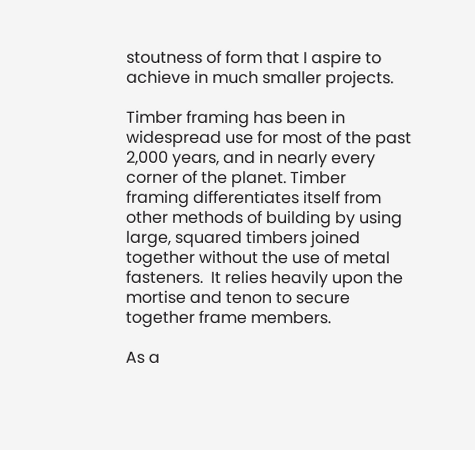stoutness of form that I aspire to achieve in much smaller projects.

Timber framing has been in widespread use for most of the past 2,000 years, and in nearly every corner of the planet. Timber framing differentiates itself from other methods of building by using large, squared timbers joined together without the use of metal fasteners.  It relies heavily upon the mortise and tenon to secure together frame members.

As a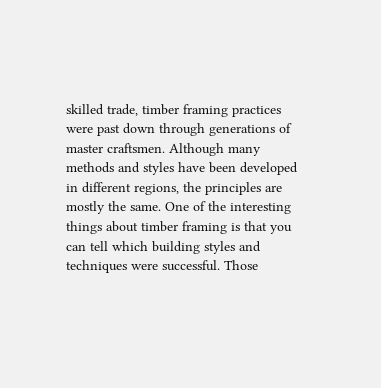skilled trade, timber framing practices were past down through generations of master craftsmen. Although many methods and styles have been developed in different regions, the principles are mostly the same. One of the interesting things about timber framing is that you can tell which building styles and techniques were successful. Those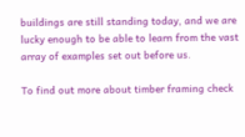buildings are still standing today, and we are lucky enough to be able to learn from the vast array of examples set out before us.

To find out more about timber framing check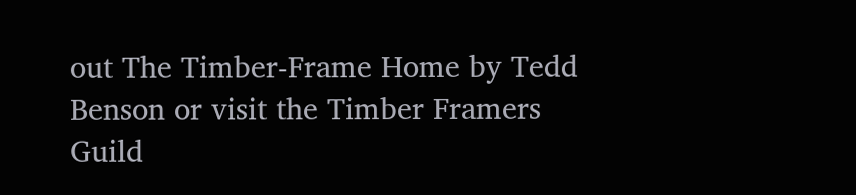out The Timber-Frame Home by Tedd Benson or visit the Timber Framers Guild